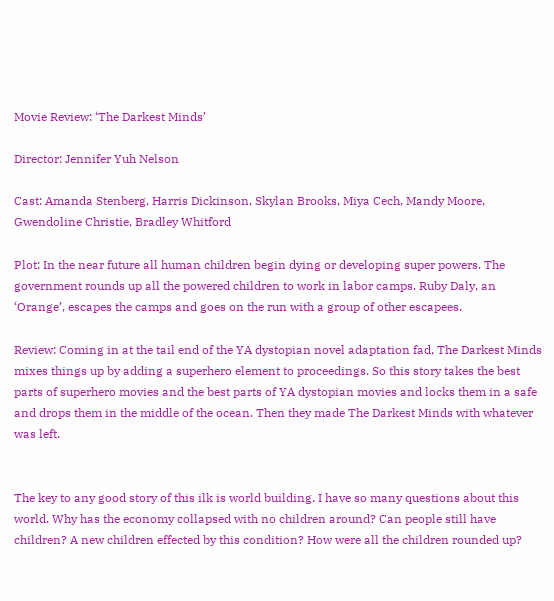Movie Review: ‘The Darkest Minds’

Director: Jennifer Yuh Nelson

Cast: Amanda Stenberg, Harris Dickinson, Skylan Brooks, Miya Cech, Mandy Moore, Gwendoline Christie, Bradley Whitford

Plot: In the near future all human children begin dying or developing super powers. The government rounds up all the powered children to work in labor camps. Ruby Daly, an ‘Orange’, escapes the camps and goes on the run with a group of other escapees.

Review: Coming in at the tail end of the YA dystopian novel adaptation fad, The Darkest Minds mixes things up by adding a superhero element to proceedings. So this story takes the best parts of superhero movies and the best parts of YA dystopian movies and locks them in a safe and drops them in the middle of the ocean. Then they made The Darkest Minds with whatever was left.


The key to any good story of this ilk is world building. I have so many questions about this world. Why has the economy collapsed with no children around? Can people still have children? A new children effected by this condition? How were all the children rounded up?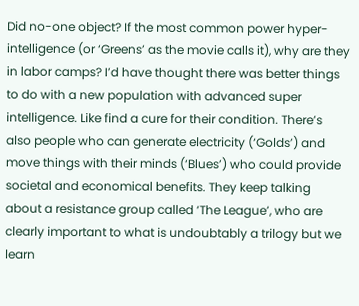Did no-one object? If the most common power hyper-intelligence (or ‘Greens’ as the movie calls it), why are they in labor camps? I’d have thought there was better things to do with a new population with advanced super intelligence. Like find a cure for their condition. There’s also people who can generate electricity (‘Golds’) and move things with their minds (‘Blues’) who could provide societal and economical benefits. They keep talking about a resistance group called ‘The League’, who are clearly important to what is undoubtably a trilogy but we learn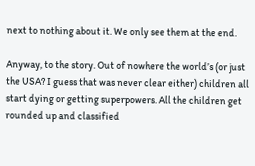next to nothing about it. We only see them at the end.

Anyway, to the story. Out of nowhere the world’s (or just the USA? I guess that was never clear either) children all start dying or getting superpowers. All the children get rounded up and classified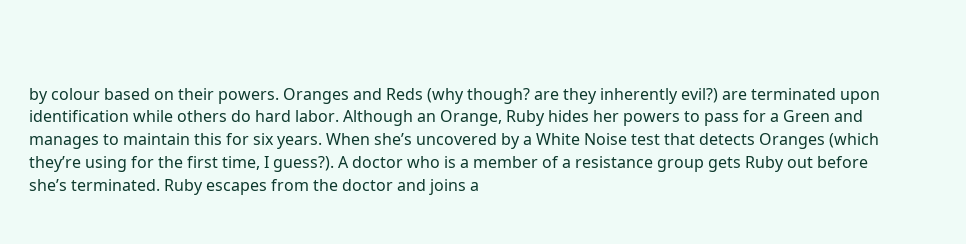by colour based on their powers. Oranges and Reds (why though? are they inherently evil?) are terminated upon identification while others do hard labor. Although an Orange, Ruby hides her powers to pass for a Green and manages to maintain this for six years. When she’s uncovered by a White Noise test that detects Oranges (which they’re using for the first time, I guess?). A doctor who is a member of a resistance group gets Ruby out before she’s terminated. Ruby escapes from the doctor and joins a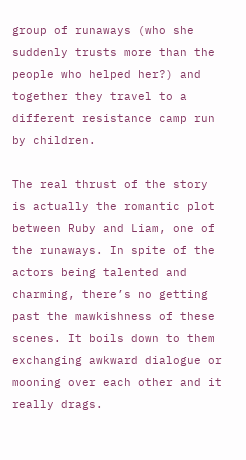group of runaways (who she suddenly trusts more than the people who helped her?) and together they travel to a different resistance camp run by children.

The real thrust of the story is actually the romantic plot between Ruby and Liam, one of the runaways. In spite of the actors being talented and charming, there’s no getting past the mawkishness of these scenes. It boils down to them exchanging awkward dialogue or mooning over each other and it really drags.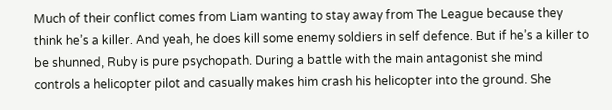Much of their conflict comes from Liam wanting to stay away from The League because they think he’s a killer. And yeah, he does kill some enemy soldiers in self defence. But if he’s a killer to be shunned, Ruby is pure psychopath. During a battle with the main antagonist she mind controls a helicopter pilot and casually makes him crash his helicopter into the ground. She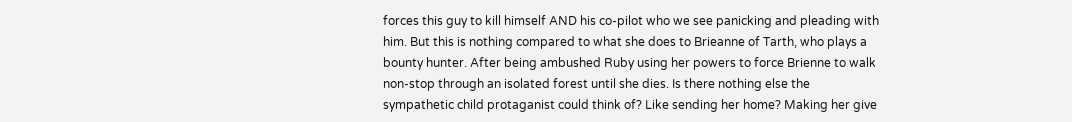forces this guy to kill himself AND his co-pilot who we see panicking and pleading with him. But this is nothing compared to what she does to Brieanne of Tarth, who plays a bounty hunter. After being ambushed Ruby using her powers to force Brienne to walk non-stop through an isolated forest until she dies. Is there nothing else the sympathetic child protaganist could think of? Like sending her home? Making her give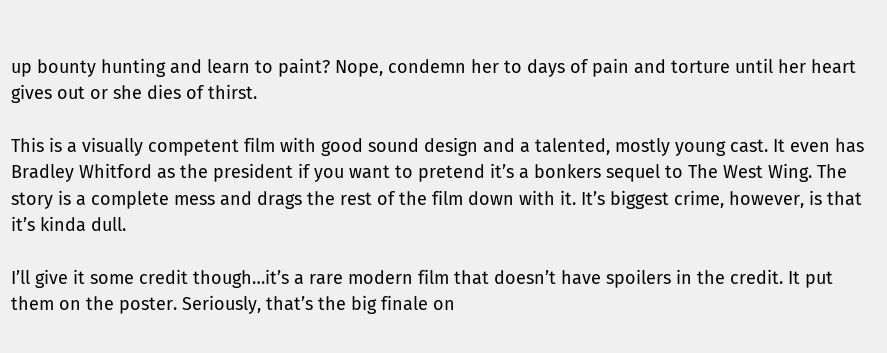up bounty hunting and learn to paint? Nope, condemn her to days of pain and torture until her heart gives out or she dies of thirst.

This is a visually competent film with good sound design and a talented, mostly young cast. It even has Bradley Whitford as the president if you want to pretend it’s a bonkers sequel to The West Wing. The story is a complete mess and drags the rest of the film down with it. It’s biggest crime, however, is that it’s kinda dull.

I’ll give it some credit though…it’s a rare modern film that doesn’t have spoilers in the credit. It put them on the poster. Seriously, that’s the big finale on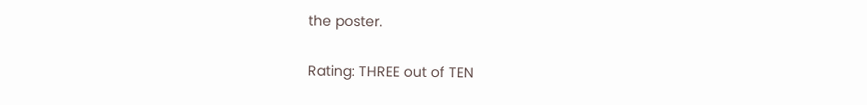the poster.

Rating: THREE out of TEN